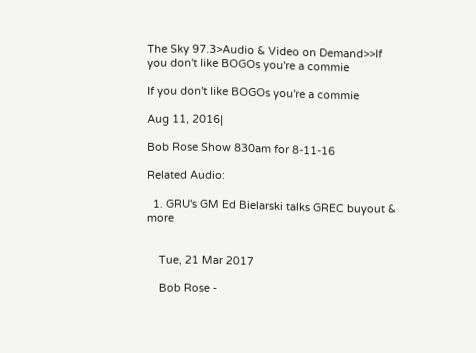The Sky 97.3>Audio & Video on Demand>>If you don't like BOGOs you're a commie

If you don't like BOGOs you're a commie

Aug 11, 2016|

Bob Rose Show 830am for 8-11-16

Related Audio:

  1. GRU's GM Ed Bielarski talks GREC buyout & more


    Tue, 21 Mar 2017

    Bob Rose -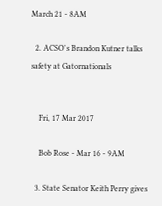March 21 - 8AM

  2. ACSO's Brandon Kutner talks safety at Gatornationals


    Fri, 17 Mar 2017

    Bob Rose - Mar 16 - 9AM

  3. State Senator Keith Perry gives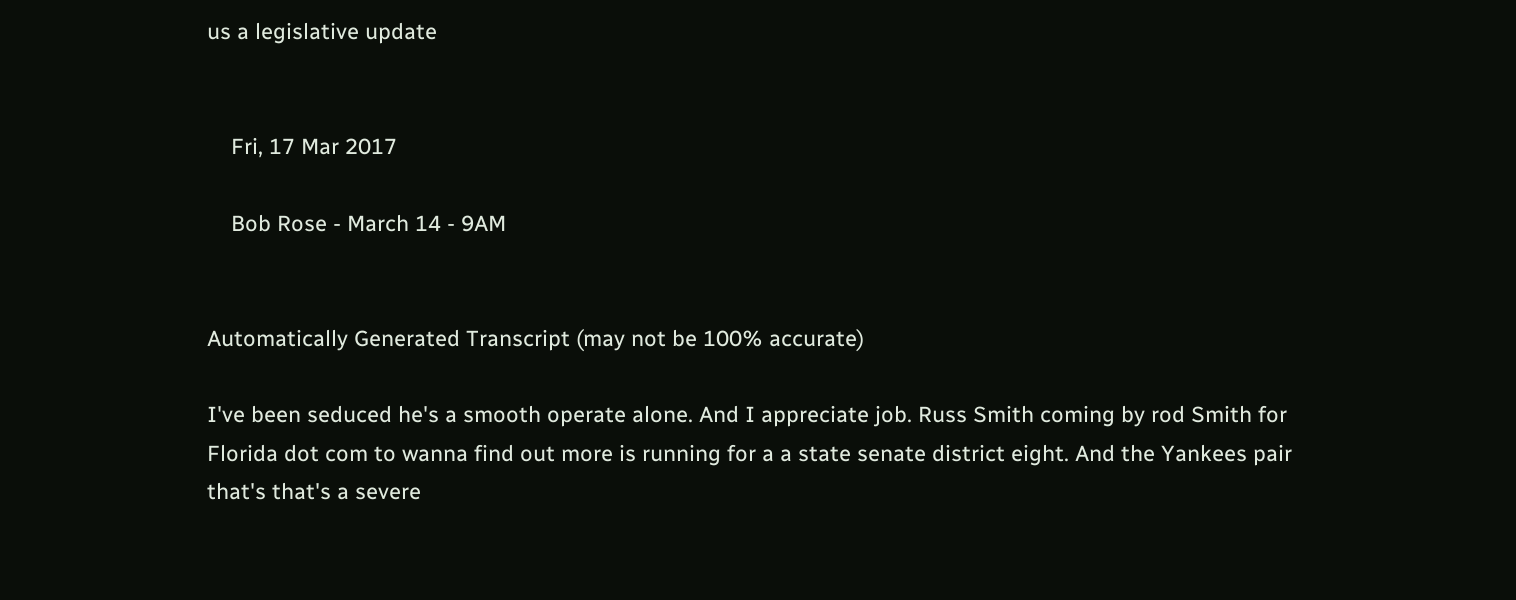us a legislative update


    Fri, 17 Mar 2017

    Bob Rose - March 14 - 9AM


Automatically Generated Transcript (may not be 100% accurate)

I've been seduced he's a smooth operate alone. And I appreciate job. Russ Smith coming by rod Smith for Florida dot com to wanna find out more is running for a a state senate district eight. And the Yankees pair that's that's a severe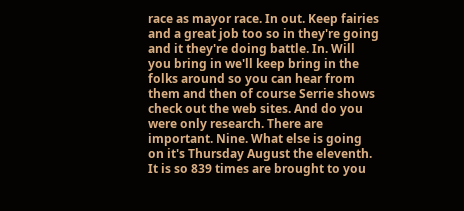race as mayor race. In out. Keep fairies and a great job too so in they're going and it they're doing battle. In. Will you bring in we'll keep bring in the folks around so you can hear from them and then of course Serrie shows check out the web sites. And do you were only research. There are important. Nine. What else is going on it's Thursday August the eleventh. It is so 839 times are brought to you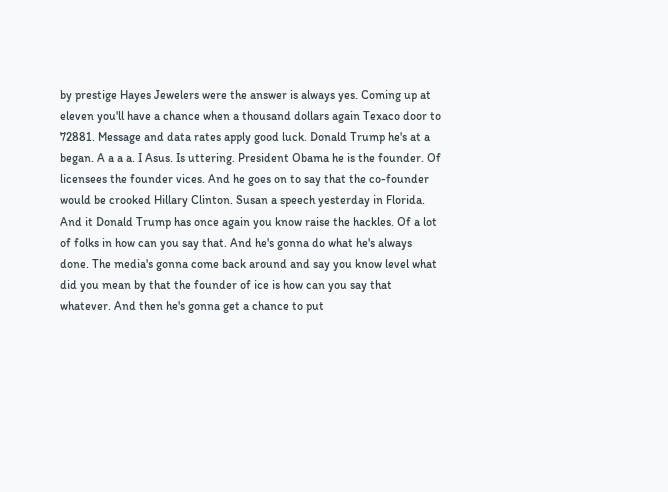by prestige Hayes Jewelers were the answer is always yes. Coming up at eleven you'll have a chance when a thousand dollars again Texaco door to 72881. Message and data rates apply good luck. Donald Trump he's at a began. A a a a. I Asus. Is uttering. President Obama he is the founder. Of licensees the founder vices. And he goes on to say that the co-founder would be crooked Hillary Clinton. Susan a speech yesterday in Florida. And it Donald Trump has once again you know raise the hackles. Of a lot of folks in how can you say that. And he's gonna do what he's always done. The media's gonna come back around and say you know level what did you mean by that the founder of ice is how can you say that whatever. And then he's gonna get a chance to put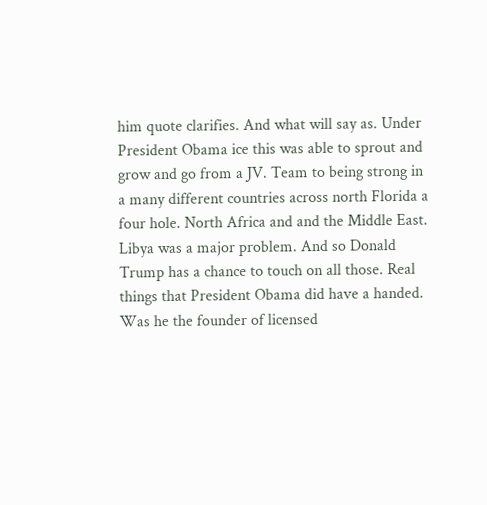him quote clarifies. And what will say as. Under President Obama ice this was able to sprout and grow and go from a JV. Team to being strong in a many different countries across north Florida a four hole. North Africa and and the Middle East. Libya was a major problem. And so Donald Trump has a chance to touch on all those. Real things that President Obama did have a handed. Was he the founder of licensed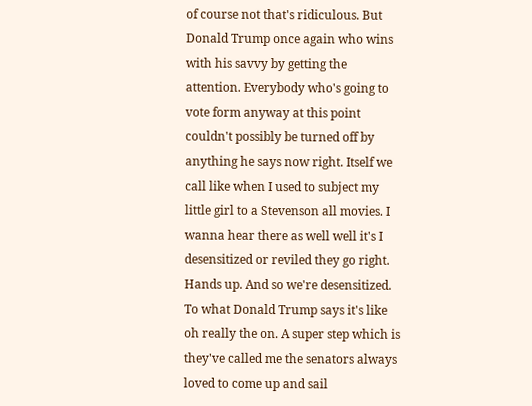of course not that's ridiculous. But Donald Trump once again who wins with his savvy by getting the attention. Everybody who's going to vote form anyway at this point couldn't possibly be turned off by anything he says now right. Itself we call like when I used to subject my little girl to a Stevenson all movies. I wanna hear there as well well it's I desensitized or reviled they go right. Hands up. And so we're desensitized. To what Donald Trump says it's like oh really the on. A super step which is they've called me the senators always loved to come up and sail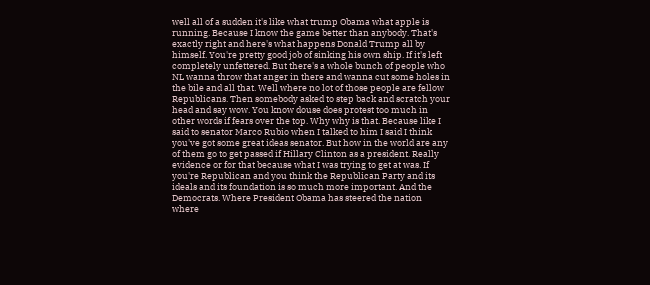well all of a sudden it's like what trump Obama what apple is running. Because I know the game better than anybody. That's exactly right and here's what happens Donald Trump all by himself. You're pretty good job of sinking his own ship. If it's left completely unfettered. But there's a whole bunch of people who NL wanna throw that anger in there and wanna cut some holes in the bile and all that. Well where no lot of those people are fellow Republicans. Then somebody asked to step back and scratch your head and say wow. You know douse does protest too much in other words if fears over the top. Why why is that. Because like I said to senator Marco Rubio when I talked to him I said I think you've got some great ideas senator. But how in the world are any of them go to get passed if Hillary Clinton as a president. Really evidence or for that because what I was trying to get at was. If you're Republican and you think the Republican Party and its ideals and its foundation is so much more important. And the Democrats. Where President Obama has steered the nation where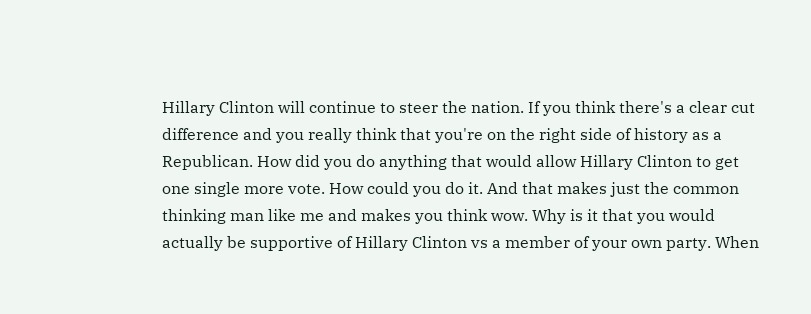Hillary Clinton will continue to steer the nation. If you think there's a clear cut difference and you really think that you're on the right side of history as a Republican. How did you do anything that would allow Hillary Clinton to get one single more vote. How could you do it. And that makes just the common thinking man like me and makes you think wow. Why is it that you would actually be supportive of Hillary Clinton vs a member of your own party. When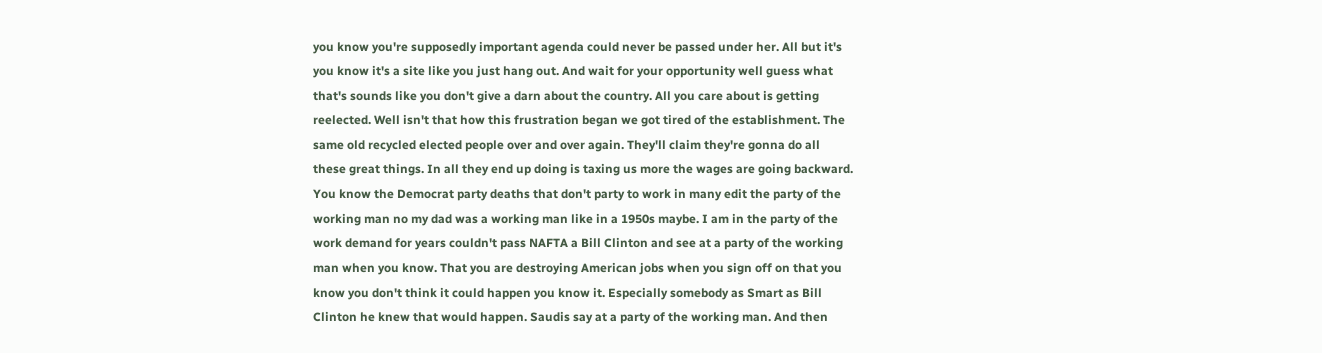you know you're supposedly important agenda could never be passed under her. All but it's you know it's a site like you just hang out. And wait for your opportunity well guess what that's sounds like you don't give a darn about the country. All you care about is getting reelected. Well isn't that how this frustration began we got tired of the establishment. The same old recycled elected people over and over again. They'll claim they're gonna do all these great things. In all they end up doing is taxing us more the wages are going backward. You know the Democrat party deaths that don't party to work in many edit the party of the working man no my dad was a working man like in a 1950s maybe. I am in the party of the work demand for years couldn't pass NAFTA a Bill Clinton and see at a party of the working man when you know. That you are destroying American jobs when you sign off on that you know you don't think it could happen you know it. Especially somebody as Smart as Bill Clinton he knew that would happen. Saudis say at a party of the working man. And then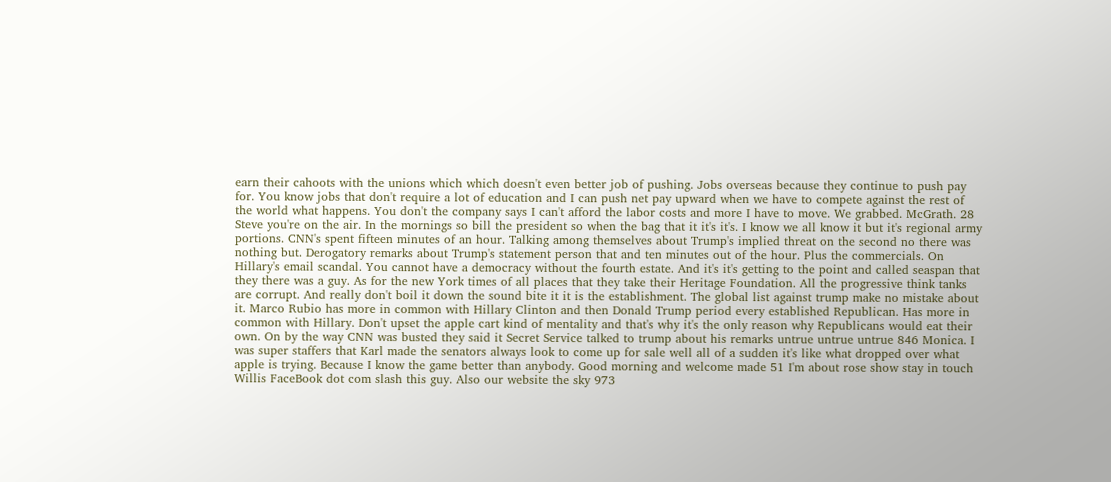earn their cahoots with the unions which which doesn't even better job of pushing. Jobs overseas because they continue to push pay for. You know jobs that don't require a lot of education and I can push net pay upward when we have to compete against the rest of the world what happens. You don't the company says I can't afford the labor costs and more I have to move. We grabbed. McGrath. 28 Steve you're on the air. In the mornings so bill the president so when the bag that it it's it's. I know we all know it but it's regional army portions. CNN's spent fifteen minutes of an hour. Talking among themselves about Trump's implied threat on the second no there was nothing but. Derogatory remarks about Trump's statement person that and ten minutes out of the hour. Plus the commercials. On Hillary's email scandal. You cannot have a democracy without the fourth estate. And it's it's getting to the point and called seaspan that they there was a guy. As for the new York times of all places that they take their Heritage Foundation. All the progressive think tanks are corrupt. And really don't boil it down the sound bite it it is the establishment. The global list against trump make no mistake about it. Marco Rubio has more in common with Hillary Clinton and then Donald Trump period every established Republican. Has more in common with Hillary. Don't upset the apple cart kind of mentality and that's why it's the only reason why Republicans would eat their own. On by the way CNN was busted they said it Secret Service talked to trump about his remarks untrue untrue untrue 846 Monica. I was super staffers that Karl made the senators always look to come up for sale well all of a sudden it's like what dropped over what apple is trying. Because I know the game better than anybody. Good morning and welcome made 51 I'm about rose show stay in touch Willis FaceBook dot com slash this guy. Also our website the sky 973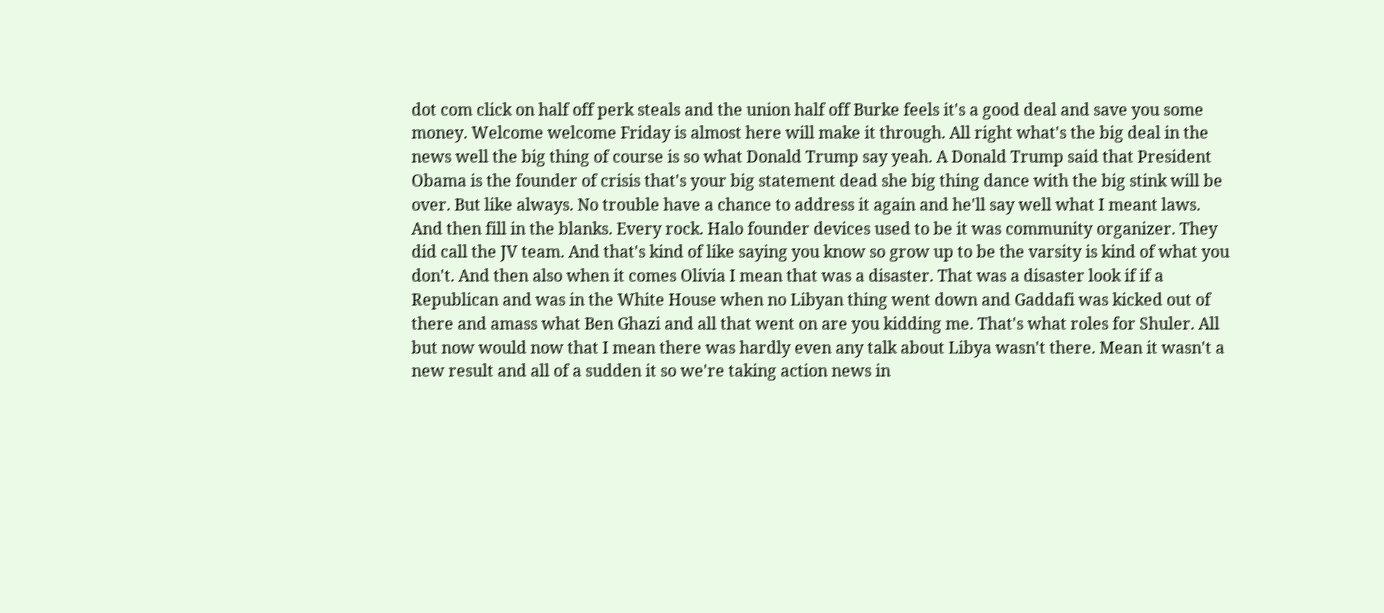dot com click on half off perk steals and the union half off Burke feels it's a good deal and save you some money. Welcome welcome Friday is almost here will make it through. All right what's the big deal in the news well the big thing of course is so what Donald Trump say yeah. A Donald Trump said that President Obama is the founder of crisis that's your big statement dead she big thing dance with the big stink will be over. But like always. No trouble have a chance to address it again and he'll say well what I meant laws. And then fill in the blanks. Every rock. Halo founder devices used to be it was community organizer. They did call the JV team. And that's kind of like saying you know so grow up to be the varsity is kind of what you don't. And then also when it comes Olivia I mean that was a disaster. That was a disaster look if if a Republican and was in the White House when no Libyan thing went down and Gaddafi was kicked out of there and amass what Ben Ghazi and all that went on are you kidding me. That's what roles for Shuler. All but now would now that I mean there was hardly even any talk about Libya wasn't there. Mean it wasn't a new result and all of a sudden it so we're taking action news in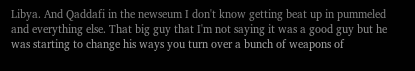Libya. And Qaddafi in the newseum I don't know getting beat up in pummeled and everything else. That big guy that I'm not saying it was a good guy but he was starting to change his ways you turn over a bunch of weapons of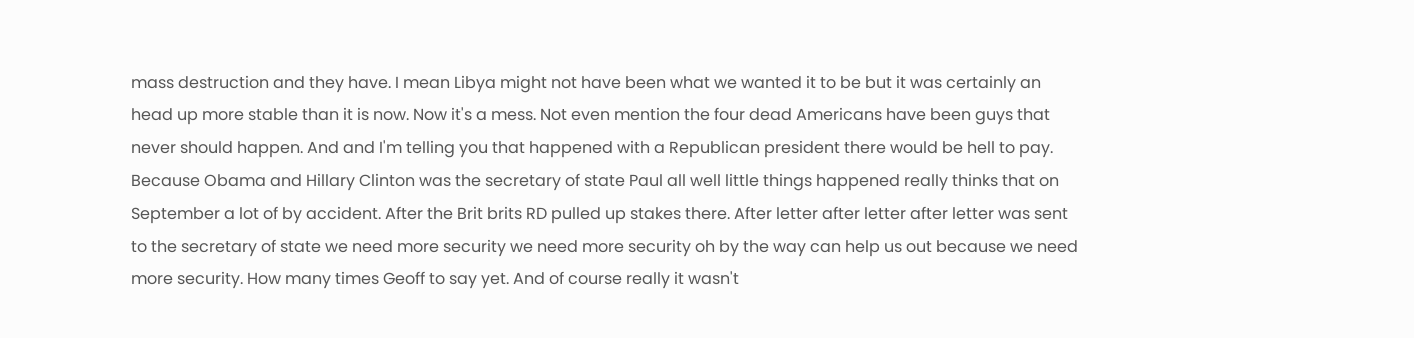mass destruction and they have. I mean Libya might not have been what we wanted it to be but it was certainly an head up more stable than it is now. Now it's a mess. Not even mention the four dead Americans have been guys that never should happen. And and I'm telling you that happened with a Republican president there would be hell to pay. Because Obama and Hillary Clinton was the secretary of state Paul all well little things happened really thinks that on September a lot of by accident. After the Brit brits RD pulled up stakes there. After letter after letter after letter was sent to the secretary of state we need more security we need more security oh by the way can help us out because we need more security. How many times Geoff to say yet. And of course really it wasn't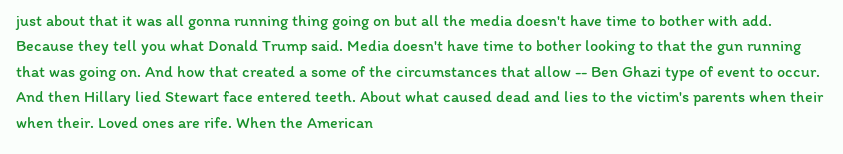just about that it was all gonna running thing going on but all the media doesn't have time to bother with add. Because they tell you what Donald Trump said. Media doesn't have time to bother looking to that the gun running that was going on. And how that created a some of the circumstances that allow -- Ben Ghazi type of event to occur. And then Hillary lied Stewart face entered teeth. About what caused dead and lies to the victim's parents when their when their. Loved ones are rife. When the American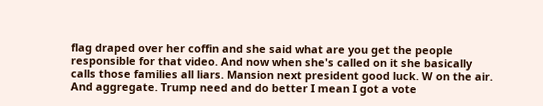flag draped over her coffin and she said what are you get the people responsible for that video. And now when she's called on it she basically calls those families all liars. Mansion next president good luck. W on the air. And aggregate. Trump need and do better I mean I got a vote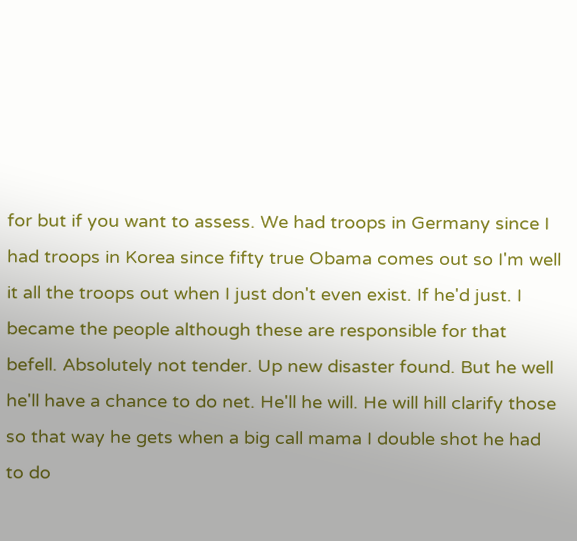for but if you want to assess. We had troops in Germany since I had troops in Korea since fifty true Obama comes out so I'm well it all the troops out when I just don't even exist. If he'd just. I became the people although these are responsible for that befell. Absolutely not tender. Up new disaster found. But he well he'll have a chance to do net. He'll he will. He will hill clarify those so that way he gets when a big call mama I double shot he had to do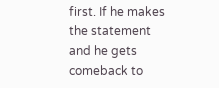first. If he makes the statement and he gets comeback to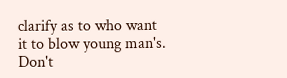clarify as to who want it to blow young man's. Don't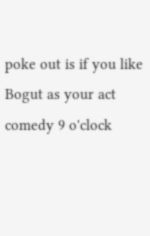poke out is if you like Bogut as your act comedy 9 o'clock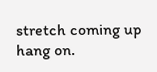stretch coming up hang on.